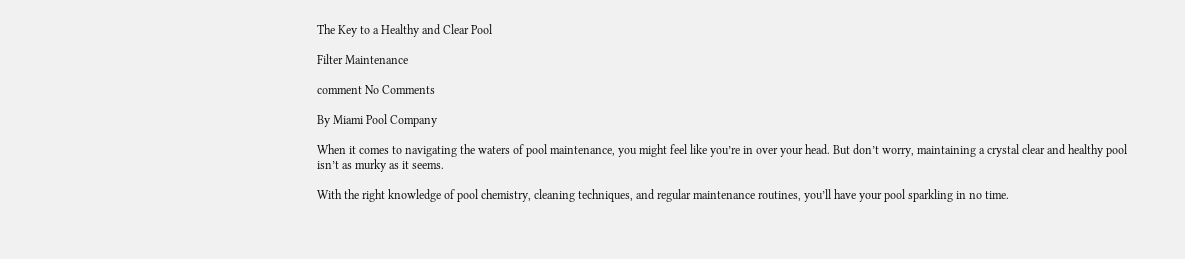The Key to a Healthy and Clear Pool

Filter Maintenance

comment No Comments

By Miami Pool Company

When it comes to navigating the waters of pool maintenance, you might feel like you’re in over your head. But don’t worry, maintaining a crystal clear and healthy pool isn’t as murky as it seems.

With the right knowledge of pool chemistry, cleaning techniques, and regular maintenance routines, you’ll have your pool sparkling in no time.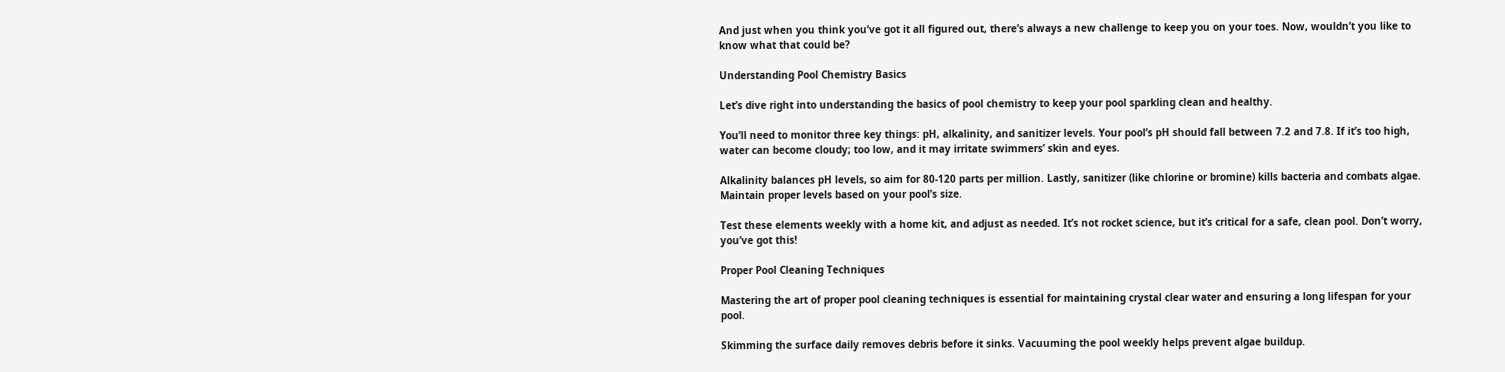And just when you think you’ve got it all figured out, there’s always a new challenge to keep you on your toes. Now, wouldn’t you like to know what that could be?

Understanding Pool Chemistry Basics

Let’s dive right into understanding the basics of pool chemistry to keep your pool sparkling clean and healthy.

You’ll need to monitor three key things: pH, alkalinity, and sanitizer levels. Your pool’s pH should fall between 7.2 and 7.8. If it’s too high, water can become cloudy; too low, and it may irritate swimmers’ skin and eyes.

Alkalinity balances pH levels, so aim for 80-120 parts per million. Lastly, sanitizer (like chlorine or bromine) kills bacteria and combats algae. Maintain proper levels based on your pool’s size.

Test these elements weekly with a home kit, and adjust as needed. It’s not rocket science, but it’s critical for a safe, clean pool. Don’t worry, you’ve got this!

Proper Pool Cleaning Techniques

Mastering the art of proper pool cleaning techniques is essential for maintaining crystal clear water and ensuring a long lifespan for your pool.

Skimming the surface daily removes debris before it sinks. Vacuuming the pool weekly helps prevent algae buildup.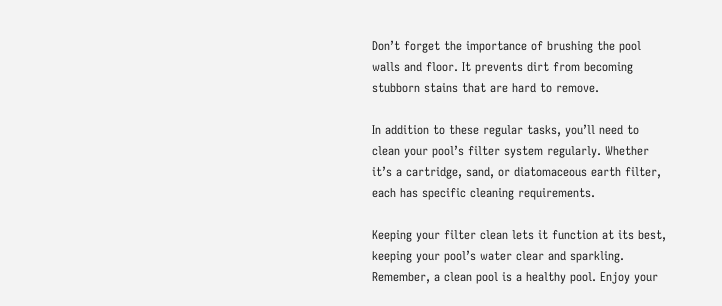Don’t forget the importance of brushing the pool walls and floor. It prevents dirt from becoming stubborn stains that are hard to remove.

In addition to these regular tasks, you’ll need to clean your pool’s filter system regularly. Whether it’s a cartridge, sand, or diatomaceous earth filter, each has specific cleaning requirements.

Keeping your filter clean lets it function at its best, keeping your pool’s water clear and sparkling. Remember, a clean pool is a healthy pool. Enjoy your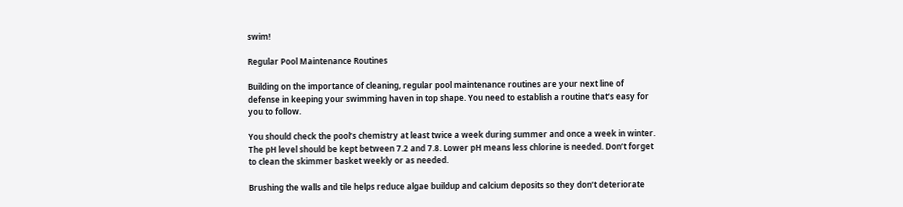swim!

Regular Pool Maintenance Routines

Building on the importance of cleaning, regular pool maintenance routines are your next line of defense in keeping your swimming haven in top shape. You need to establish a routine that’s easy for you to follow.

You should check the pool’s chemistry at least twice a week during summer and once a week in winter. The pH level should be kept between 7.2 and 7.8. Lower pH means less chlorine is needed. Don’t forget to clean the skimmer basket weekly or as needed.

Brushing the walls and tile helps reduce algae buildup and calcium deposits so they don’t deteriorate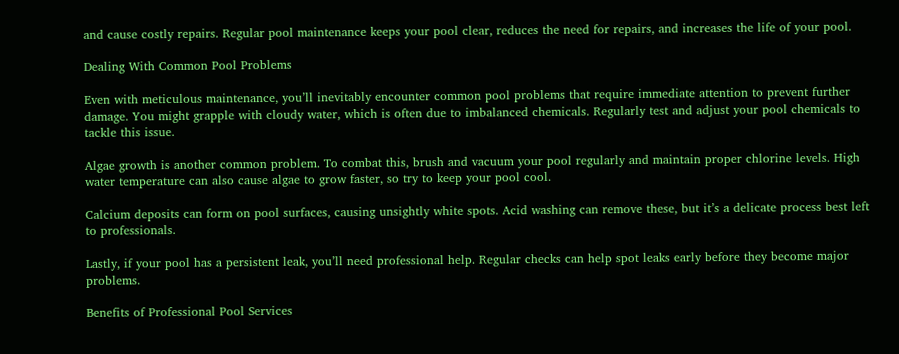and cause costly repairs. Regular pool maintenance keeps your pool clear, reduces the need for repairs, and increases the life of your pool.

Dealing With Common Pool Problems

Even with meticulous maintenance, you’ll inevitably encounter common pool problems that require immediate attention to prevent further damage. You might grapple with cloudy water, which is often due to imbalanced chemicals. Regularly test and adjust your pool chemicals to tackle this issue.

Algae growth is another common problem. To combat this, brush and vacuum your pool regularly and maintain proper chlorine levels. High water temperature can also cause algae to grow faster, so try to keep your pool cool.

Calcium deposits can form on pool surfaces, causing unsightly white spots. Acid washing can remove these, but it’s a delicate process best left to professionals.

Lastly, if your pool has a persistent leak, you’ll need professional help. Regular checks can help spot leaks early before they become major problems.

Benefits of Professional Pool Services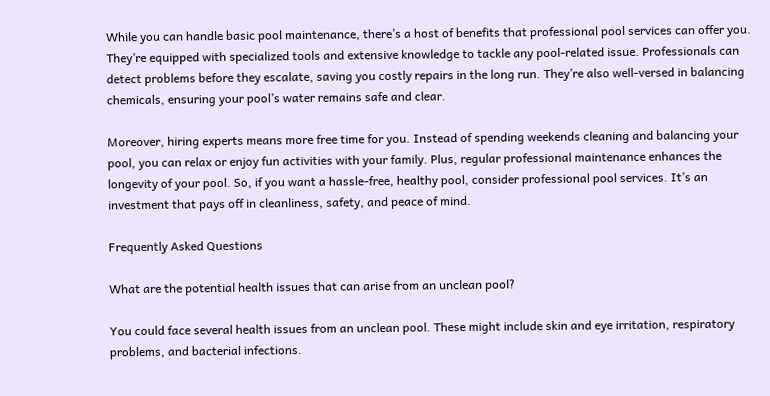While you can handle basic pool maintenance, there’s a host of benefits that professional pool services can offer you. They’re equipped with specialized tools and extensive knowledge to tackle any pool-related issue. Professionals can detect problems before they escalate, saving you costly repairs in the long run. They’re also well-versed in balancing chemicals, ensuring your pool’s water remains safe and clear.

Moreover, hiring experts means more free time for you. Instead of spending weekends cleaning and balancing your pool, you can relax or enjoy fun activities with your family. Plus, regular professional maintenance enhances the longevity of your pool. So, if you want a hassle-free, healthy pool, consider professional pool services. It’s an investment that pays off in cleanliness, safety, and peace of mind.

Frequently Asked Questions

What are the potential health issues that can arise from an unclean pool?

You could face several health issues from an unclean pool. These might include skin and eye irritation, respiratory problems, and bacterial infections.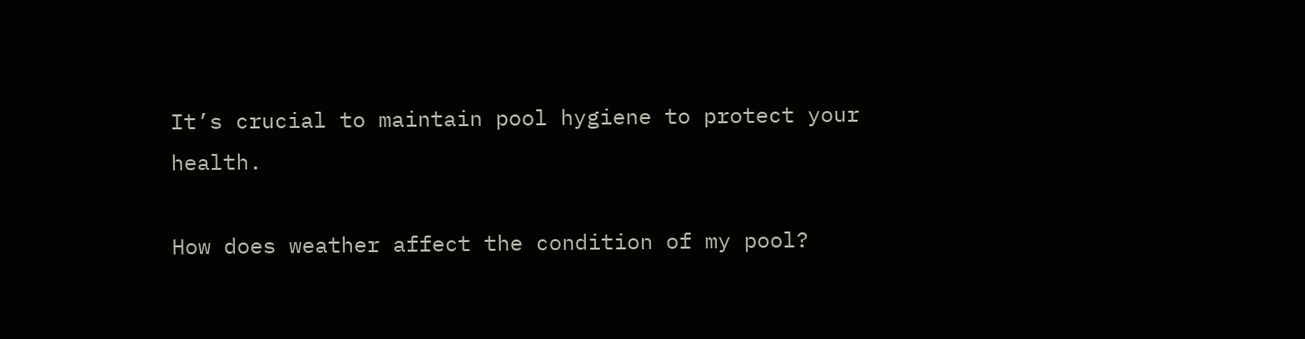It’s crucial to maintain pool hygiene to protect your health.

How does weather affect the condition of my pool?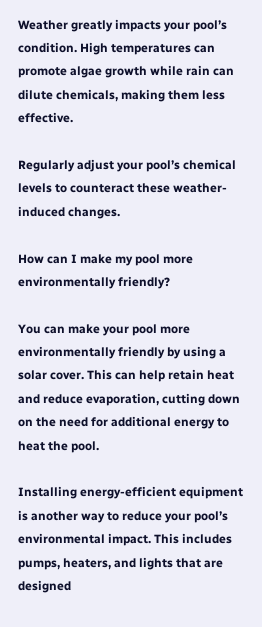Weather greatly impacts your pool’s condition. High temperatures can promote algae growth while rain can dilute chemicals, making them less effective.

Regularly adjust your pool’s chemical levels to counteract these weather-induced changes.

How can I make my pool more environmentally friendly?

You can make your pool more environmentally friendly by using a solar cover. This can help retain heat and reduce evaporation, cutting down on the need for additional energy to heat the pool.

Installing energy-efficient equipment is another way to reduce your pool’s environmental impact. This includes pumps, heaters, and lights that are designed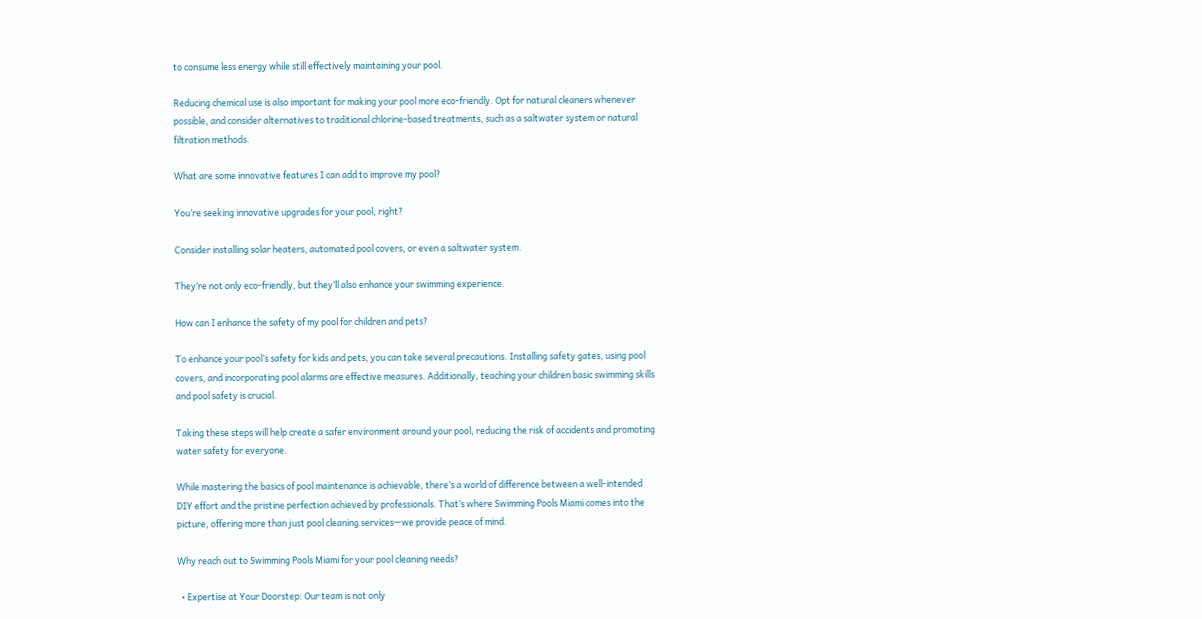to consume less energy while still effectively maintaining your pool.

Reducing chemical use is also important for making your pool more eco-friendly. Opt for natural cleaners whenever possible, and consider alternatives to traditional chlorine-based treatments, such as a saltwater system or natural filtration methods.

What are some innovative features I can add to improve my pool?

You’re seeking innovative upgrades for your pool, right?

Consider installing solar heaters, automated pool covers, or even a saltwater system.

They’re not only eco-friendly, but they’ll also enhance your swimming experience.

How can I enhance the safety of my pool for children and pets?

To enhance your pool’s safety for kids and pets, you can take several precautions. Installing safety gates, using pool covers, and incorporating pool alarms are effective measures. Additionally, teaching your children basic swimming skills and pool safety is crucial.

Taking these steps will help create a safer environment around your pool, reducing the risk of accidents and promoting water safety for everyone.

While mastering the basics of pool maintenance is achievable, there’s a world of difference between a well-intended DIY effort and the pristine perfection achieved by professionals. That’s where Swimming Pools Miami comes into the picture, offering more than just pool cleaning services—we provide peace of mind.

Why reach out to Swimming Pools Miami for your pool cleaning needs?

  • Expertise at Your Doorstep: Our team is not only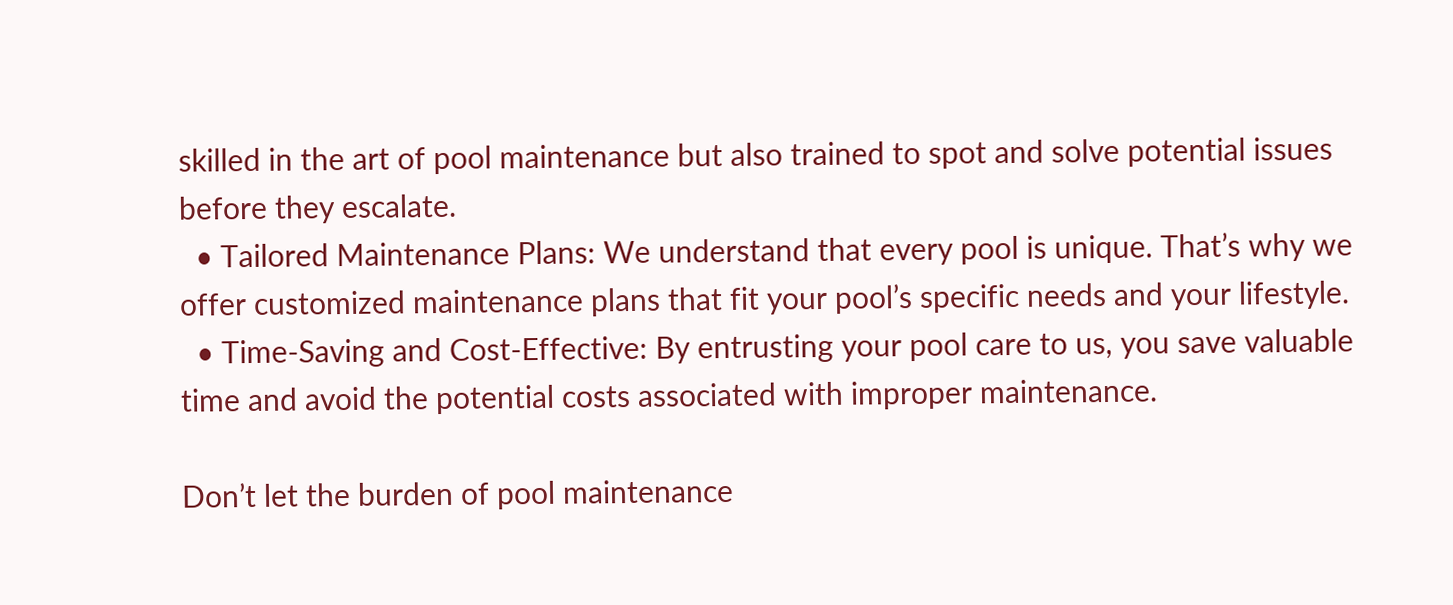skilled in the art of pool maintenance but also trained to spot and solve potential issues before they escalate.
  • Tailored Maintenance Plans: We understand that every pool is unique. That’s why we offer customized maintenance plans that fit your pool’s specific needs and your lifestyle.
  • Time-Saving and Cost-Effective: By entrusting your pool care to us, you save valuable time and avoid the potential costs associated with improper maintenance.

Don’t let the burden of pool maintenance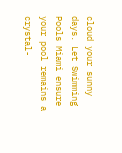cloud your sunny days. Let Swimming Pools Miami ensure your pool remains a crystal-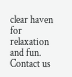clear haven for relaxation and fun. Contact us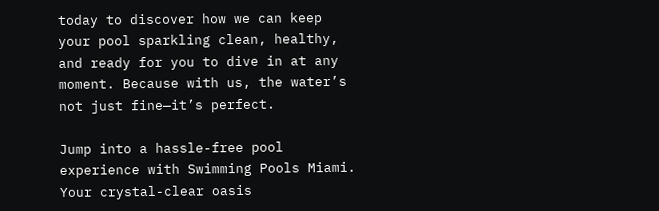today to discover how we can keep your pool sparkling clean, healthy, and ready for you to dive in at any moment. Because with us, the water’s not just fine—it’s perfect.

Jump into a hassle-free pool experience with Swimming Pools Miami. Your crystal-clear oasis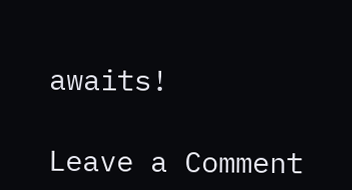awaits!

Leave a Comment